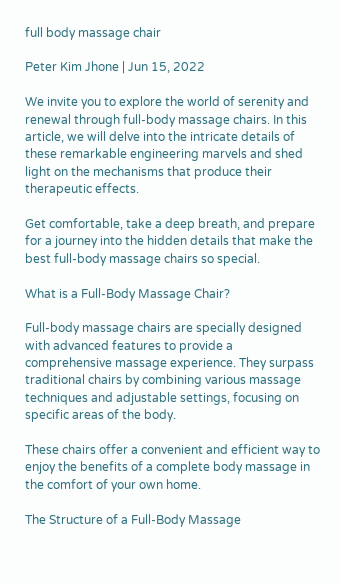full body massage chair

Peter Kim Jhone | Jun 15, 2022

We invite you to explore the world of serenity and renewal through full-body massage chairs. In this article, we will delve into the intricate details of these remarkable engineering marvels and shed light on the mechanisms that produce their therapeutic effects.

Get comfortable, take a deep breath, and prepare for a journey into the hidden details that make the best full-body massage chairs so special.

What is a Full-Body Massage Chair?

Full-body massage chairs are specially designed with advanced features to provide a comprehensive massage experience. They surpass traditional chairs by combining various massage techniques and adjustable settings, focusing on specific areas of the body.

These chairs offer a convenient and efficient way to enjoy the benefits of a complete body massage in the comfort of your own home.

The Structure of a Full-Body Massage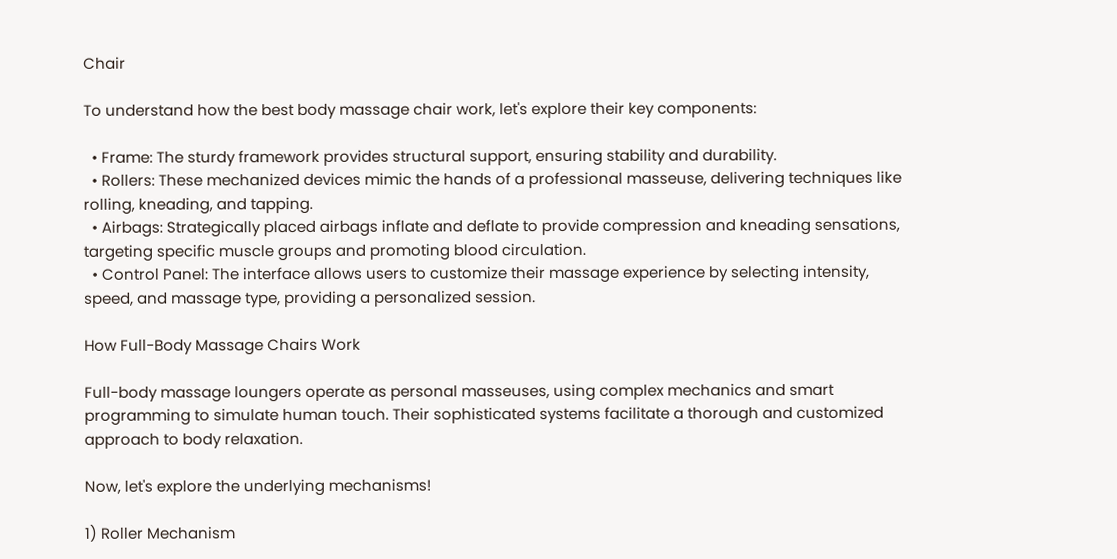Chair

To understand how the best body massage chair work, let's explore their key components:

  • Frame: The sturdy framework provides structural support, ensuring stability and durability.
  • Rollers: These mechanized devices mimic the hands of a professional masseuse, delivering techniques like rolling, kneading, and tapping.
  • Airbags: Strategically placed airbags inflate and deflate to provide compression and kneading sensations, targeting specific muscle groups and promoting blood circulation.
  • Control Panel: The interface allows users to customize their massage experience by selecting intensity, speed, and massage type, providing a personalized session.

How Full-Body Massage Chairs Work

Full-body massage loungers operate as personal masseuses, using complex mechanics and smart programming to simulate human touch. Their sophisticated systems facilitate a thorough and customized approach to body relaxation.

Now, let's explore the underlying mechanisms!

1) Roller Mechanism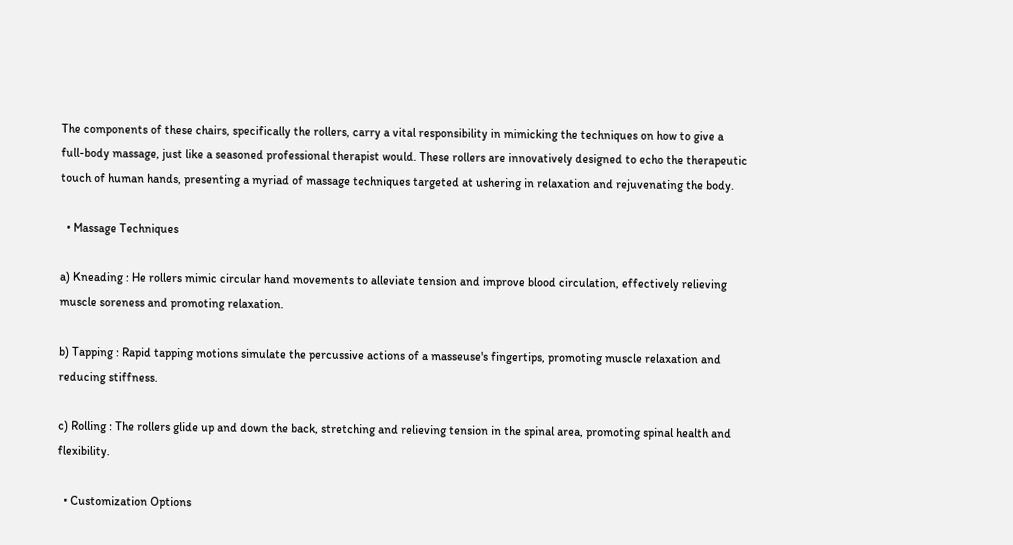The components of these chairs, specifically the rollers, carry a vital responsibility in mimicking the techniques on how to give a full-body massage, just like a seasoned professional therapist would. These rollers are innovatively designed to echo the therapeutic touch of human hands, presenting a myriad of massage techniques targeted at ushering in relaxation and rejuvenating the body.

  • Massage Techniques

a) Kneading : He rollers mimic circular hand movements to alleviate tension and improve blood circulation, effectively relieving muscle soreness and promoting relaxation.

b) Tapping : Rapid tapping motions simulate the percussive actions of a masseuse's fingertips, promoting muscle relaxation and reducing stiffness.

c) Rolling : The rollers glide up and down the back, stretching and relieving tension in the spinal area, promoting spinal health and flexibility.

  • Customization Options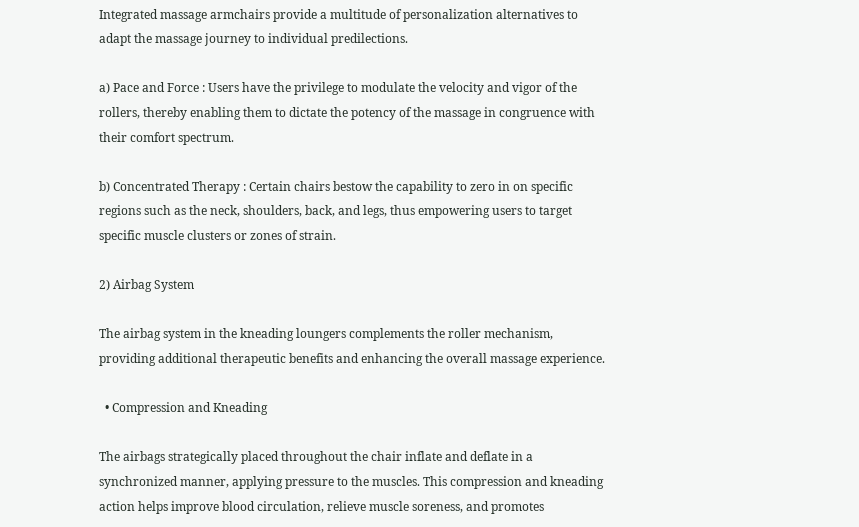Integrated massage armchairs provide a multitude of personalization alternatives to adapt the massage journey to individual predilections.

a) Pace and Force : Users have the privilege to modulate the velocity and vigor of the rollers, thereby enabling them to dictate the potency of the massage in congruence with their comfort spectrum.

b) Concentrated Therapy : Certain chairs bestow the capability to zero in on specific regions such as the neck, shoulders, back, and legs, thus empowering users to target specific muscle clusters or zones of strain.

2) Airbag System

The airbag system in the kneading loungers complements the roller mechanism, providing additional therapeutic benefits and enhancing the overall massage experience.

  • Compression and Kneading

The airbags strategically placed throughout the chair inflate and deflate in a synchronized manner, applying pressure to the muscles. This compression and kneading action helps improve blood circulation, relieve muscle soreness, and promotes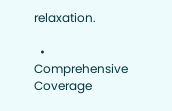relaxation.

  • Comprehensive Coverage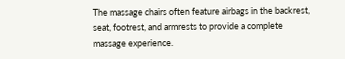The massage chairs often feature airbags in the backrest, seat, footrest, and armrests to provide a complete massage experience.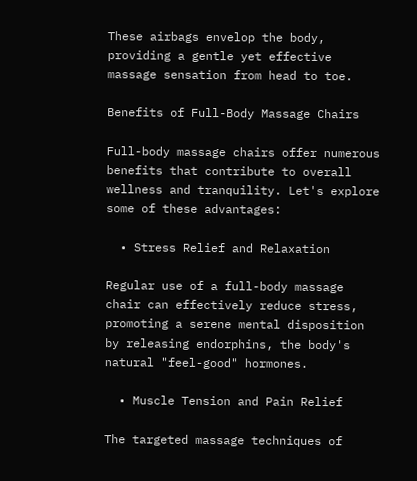These airbags envelop the body, providing a gentle yet effective massage sensation from head to toe.

Benefits of Full-Body Massage Chairs

Full-body massage chairs offer numerous benefits that contribute to overall wellness and tranquility. Let's explore some of these advantages:

  • Stress Relief and Relaxation

Regular use of a full-body massage chair can effectively reduce stress, promoting a serene mental disposition by releasing endorphins, the body's natural "feel-good" hormones.

  • Muscle Tension and Pain Relief

The targeted massage techniques of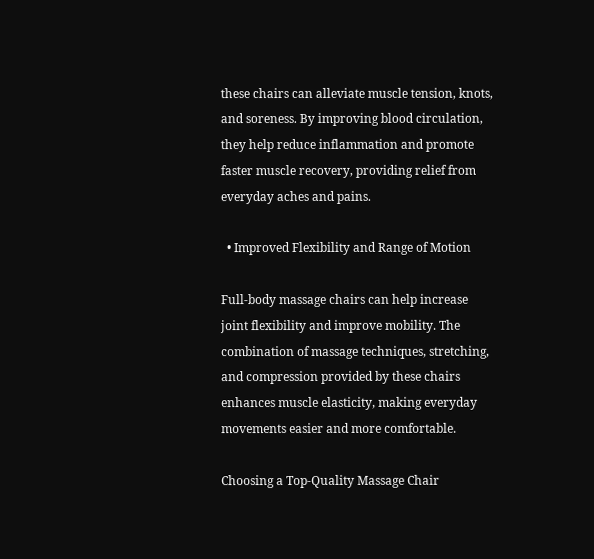these chairs can alleviate muscle tension, knots, and soreness. By improving blood circulation, they help reduce inflammation and promote faster muscle recovery, providing relief from everyday aches and pains.

  • Improved Flexibility and Range of Motion

Full-body massage chairs can help increase joint flexibility and improve mobility. The combination of massage techniques, stretching, and compression provided by these chairs enhances muscle elasticity, making everyday movements easier and more comfortable.

Choosing a Top-Quality Massage Chair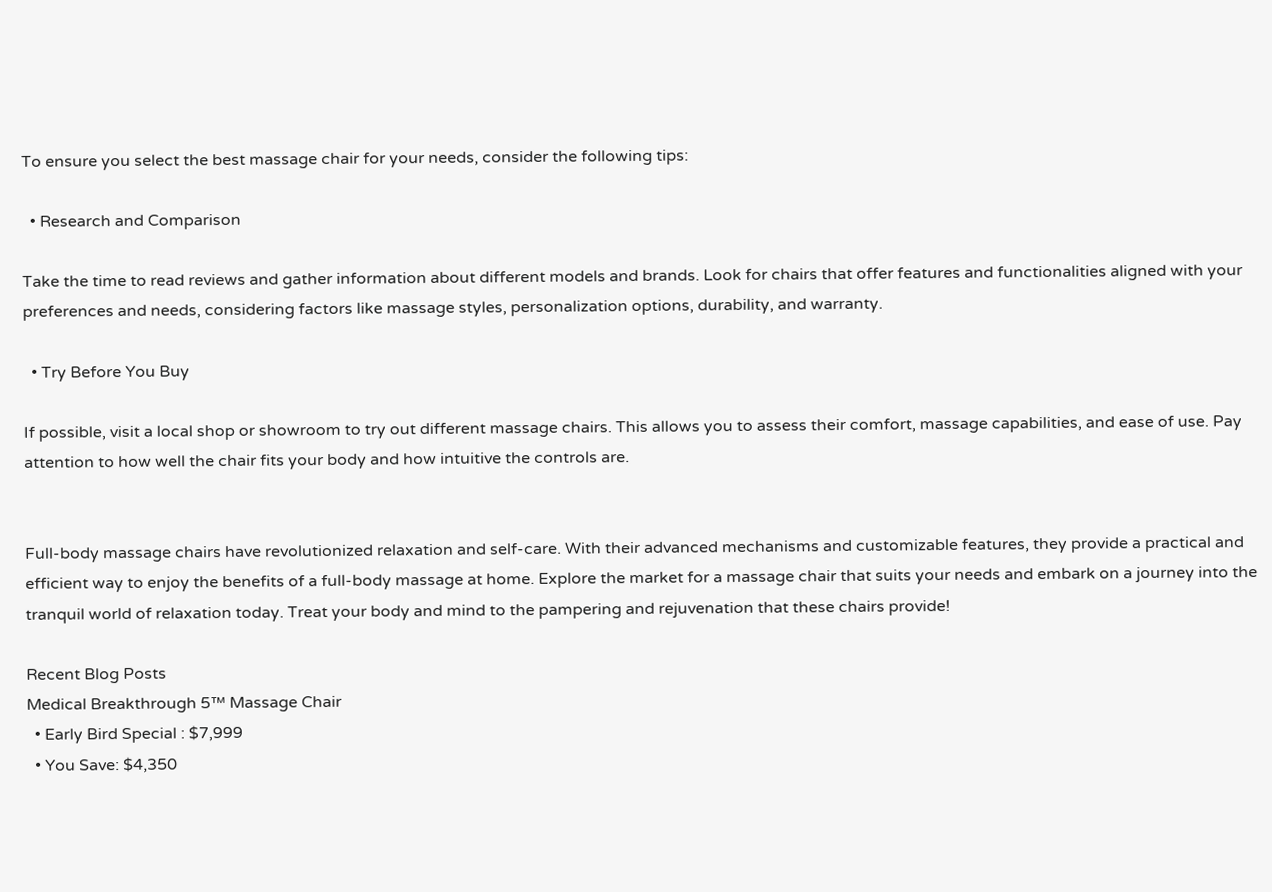To ensure you select the best massage chair for your needs, consider the following tips:

  • Research and Comparison

Take the time to read reviews and gather information about different models and brands. Look for chairs that offer features and functionalities aligned with your preferences and needs, considering factors like massage styles, personalization options, durability, and warranty.

  • Try Before You Buy

If possible, visit a local shop or showroom to try out different massage chairs. This allows you to assess their comfort, massage capabilities, and ease of use. Pay attention to how well the chair fits your body and how intuitive the controls are.


Full-body massage chairs have revolutionized relaxation and self-care. With their advanced mechanisms and customizable features, they provide a practical and efficient way to enjoy the benefits of a full-body massage at home. Explore the market for a massage chair that suits your needs and embark on a journey into the tranquil world of relaxation today. Treat your body and mind to the pampering and rejuvenation that these chairs provide!

Recent Blog Posts
Medical Breakthrough 5™ Massage Chair
  • Early Bird Special : $7,999
  • You Save: $4,350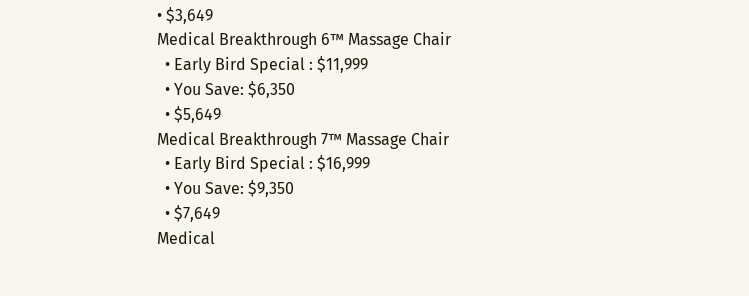• $3,649
Medical Breakthrough 6™ Massage Chair
  • Early Bird Special : $11,999
  • You Save: $6,350
  • $5,649
Medical Breakthrough 7™ Massage Chair
  • Early Bird Special : $16,999
  • You Save: $9,350
  • $7,649
Medical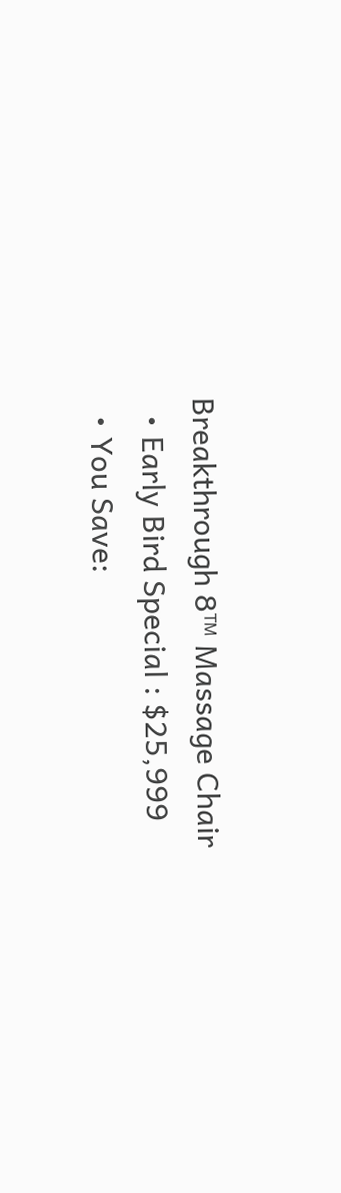Breakthrough 8™ Massage Chair
  • Early Bird Special : $25,999
  • You Save: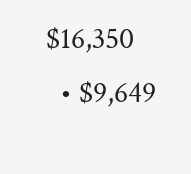$16,350
  • $9,649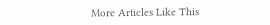More Articles Like This